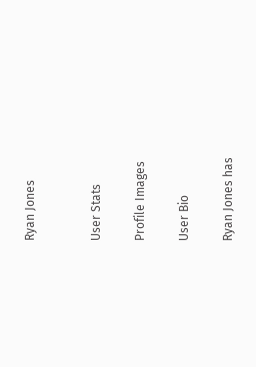Ryan Jones


User Stats

Profile Images

User Bio

Ryan Jones has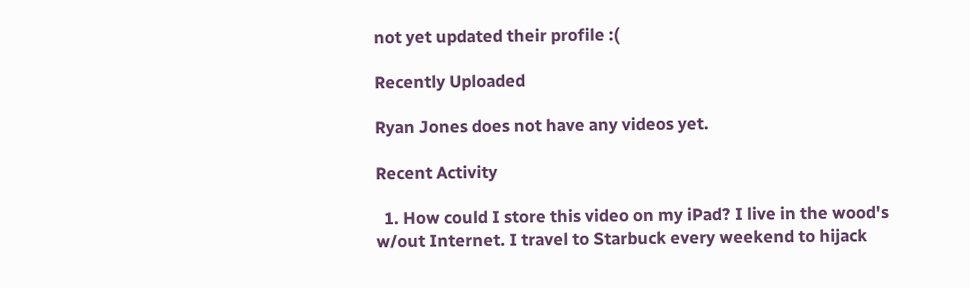not yet updated their profile :(

Recently Uploaded

Ryan Jones does not have any videos yet.

Recent Activity

  1. How could I store this video on my iPad? I live in the wood's w/out Internet. I travel to Starbuck every weekend to hijack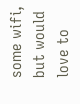some wifi, but would love to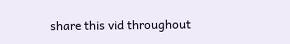share this vid throughout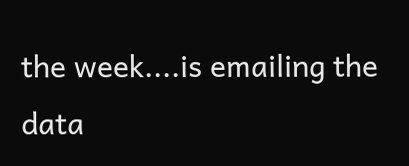the week....is emailing the data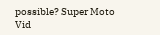possible? Super Moto Vid